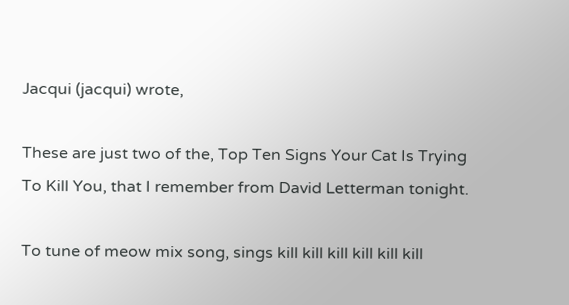Jacqui (jacqui) wrote,

These are just two of the, Top Ten Signs Your Cat Is Trying To Kill You, that I remember from David Letterman tonight.

To tune of meow mix song, sings kill kill kill kill kill kill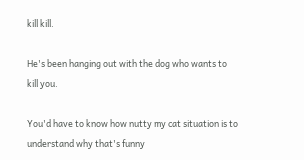kill kill.

He's been hanging out with the dog who wants to kill you.

You'd have to know how nutty my cat situation is to understand why that's funny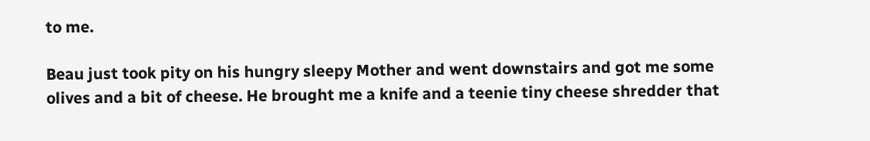to me.

Beau just took pity on his hungry sleepy Mother and went downstairs and got me some olives and a bit of cheese. He brought me a knife and a teenie tiny cheese shredder that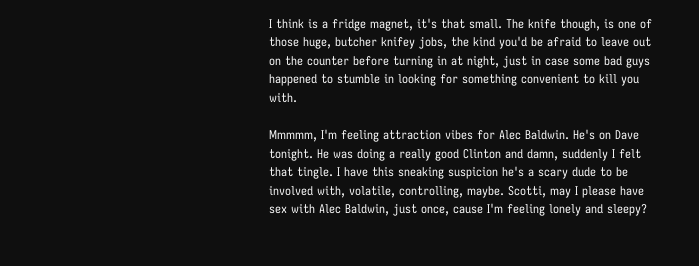I think is a fridge magnet, it's that small. The knife though, is one of those huge, butcher knifey jobs, the kind you'd be afraid to leave out on the counter before turning in at night, just in case some bad guys happened to stumble in looking for something convenient to kill you with.

Mmmmm, I'm feeling attraction vibes for Alec Baldwin. He's on Dave tonight. He was doing a really good Clinton and damn, suddenly I felt that tingle. I have this sneaking suspicion he's a scary dude to be involved with, volatile, controlling, maybe. Scotti, may I please have sex with Alec Baldwin, just once, cause I'm feeling lonely and sleepy?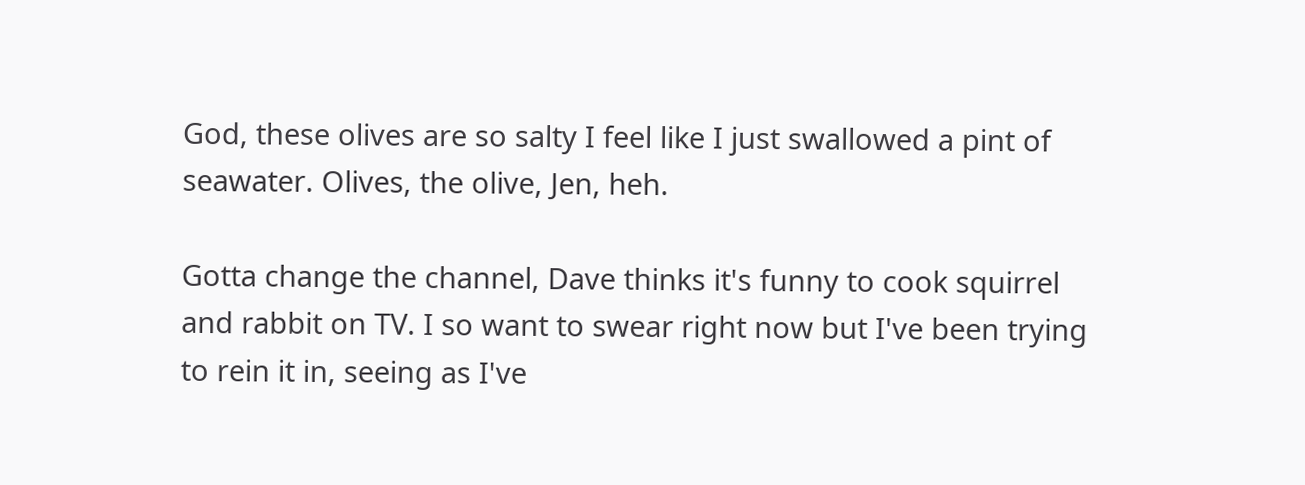God, these olives are so salty I feel like I just swallowed a pint of seawater. Olives, the olive, Jen, heh.

Gotta change the channel, Dave thinks it's funny to cook squirrel and rabbit on TV. I so want to swear right now but I've been trying to rein it in, seeing as I've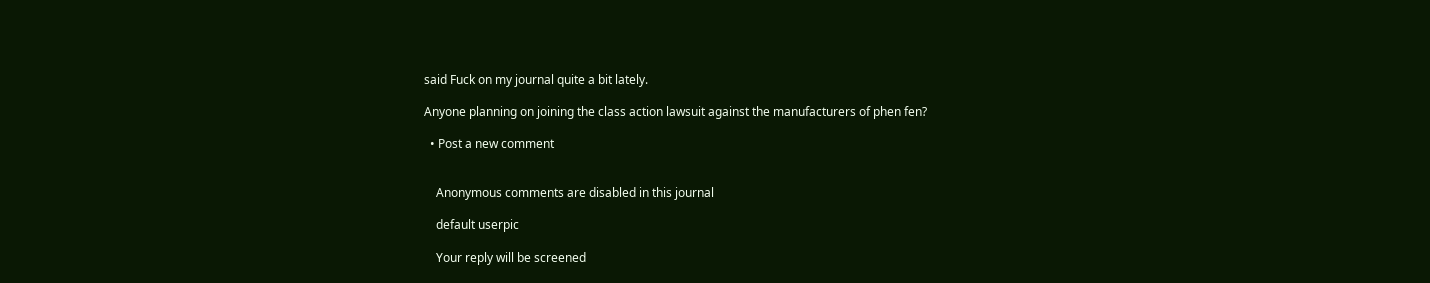said Fuck on my journal quite a bit lately.

Anyone planning on joining the class action lawsuit against the manufacturers of phen fen?

  • Post a new comment


    Anonymous comments are disabled in this journal

    default userpic

    Your reply will be screened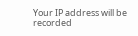Your IP address will be recorded